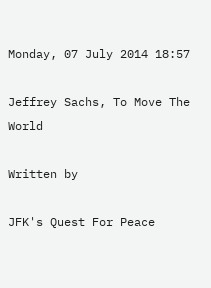Monday, 07 July 2014 18:57

Jeffrey Sachs, To Move The World

Written by

JFK's Quest For Peace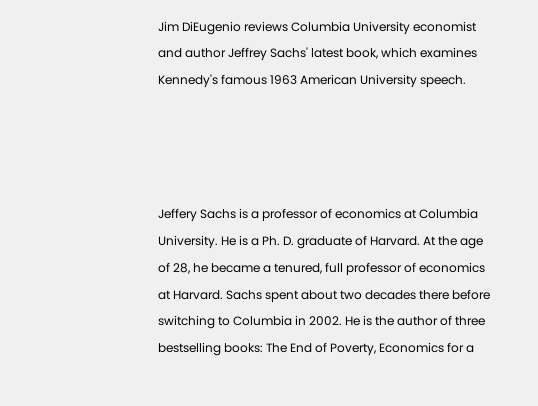Jim DiEugenio reviews Columbia University economist and author Jeffrey Sachs' latest book, which examines Kennedy's famous 1963 American University speech.




Jeffery Sachs is a professor of economics at Columbia University. He is a Ph. D. graduate of Harvard. At the age of 28, he became a tenured, full professor of economics at Harvard. Sachs spent about two decades there before switching to Columbia in 2002. He is the author of three bestselling books: The End of Poverty, Economics for a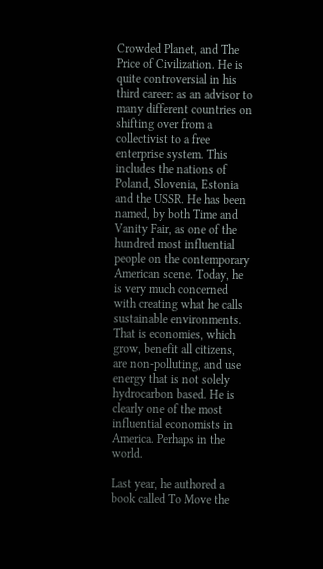Crowded Planet, and The Price of Civilization. He is quite controversial in his third career: as an advisor to many different countries on shifting over from a collectivist to a free enterprise system. This includes the nations of Poland, Slovenia, Estonia and the USSR. He has been named, by both Time and Vanity Fair, as one of the hundred most influential people on the contemporary American scene. Today, he is very much concerned with creating what he calls sustainable environments. That is economies, which grow, benefit all citizens, are non-polluting, and use energy that is not solely hydrocarbon based. He is clearly one of the most influential economists in America. Perhaps in the world.

Last year, he authored a book called To Move the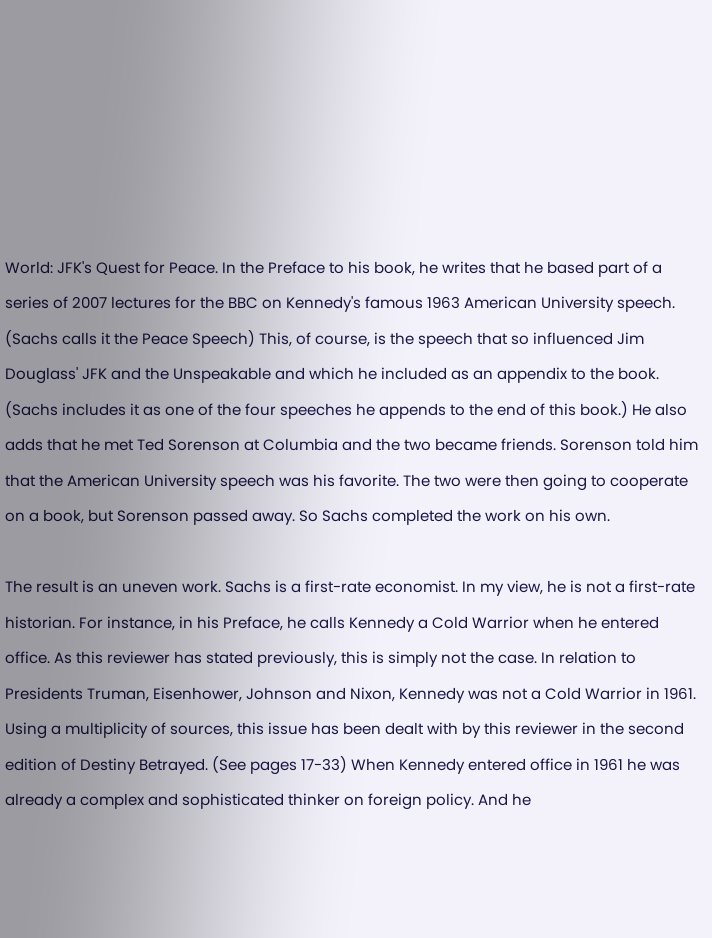World: JFK's Quest for Peace. In the Preface to his book, he writes that he based part of a series of 2007 lectures for the BBC on Kennedy's famous 1963 American University speech. (Sachs calls it the Peace Speech) This, of course, is the speech that so influenced Jim Douglass' JFK and the Unspeakable and which he included as an appendix to the book. (Sachs includes it as one of the four speeches he appends to the end of this book.) He also adds that he met Ted Sorenson at Columbia and the two became friends. Sorenson told him that the American University speech was his favorite. The two were then going to cooperate on a book, but Sorenson passed away. So Sachs completed the work on his own.

The result is an uneven work. Sachs is a first-rate economist. In my view, he is not a first-rate historian. For instance, in his Preface, he calls Kennedy a Cold Warrior when he entered office. As this reviewer has stated previously, this is simply not the case. In relation to Presidents Truman, Eisenhower, Johnson and Nixon, Kennedy was not a Cold Warrior in 1961. Using a multiplicity of sources, this issue has been dealt with by this reviewer in the second edition of Destiny Betrayed. (See pages 17-33) When Kennedy entered office in 1961 he was already a complex and sophisticated thinker on foreign policy. And he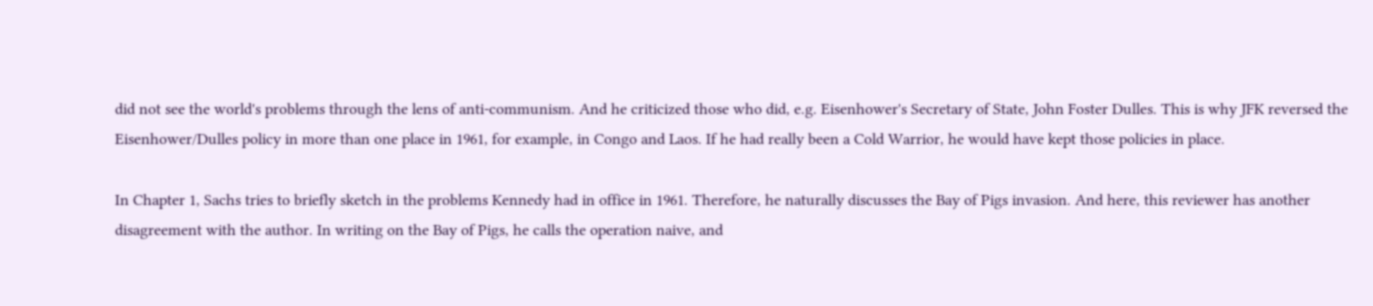did not see the world's problems through the lens of anti-communism. And he criticized those who did, e.g. Eisenhower's Secretary of State, John Foster Dulles. This is why JFK reversed the Eisenhower/Dulles policy in more than one place in 1961, for example, in Congo and Laos. If he had really been a Cold Warrior, he would have kept those policies in place.

In Chapter 1, Sachs tries to briefly sketch in the problems Kennedy had in office in 1961. Therefore, he naturally discusses the Bay of Pigs invasion. And here, this reviewer has another disagreement with the author. In writing on the Bay of Pigs, he calls the operation naive, and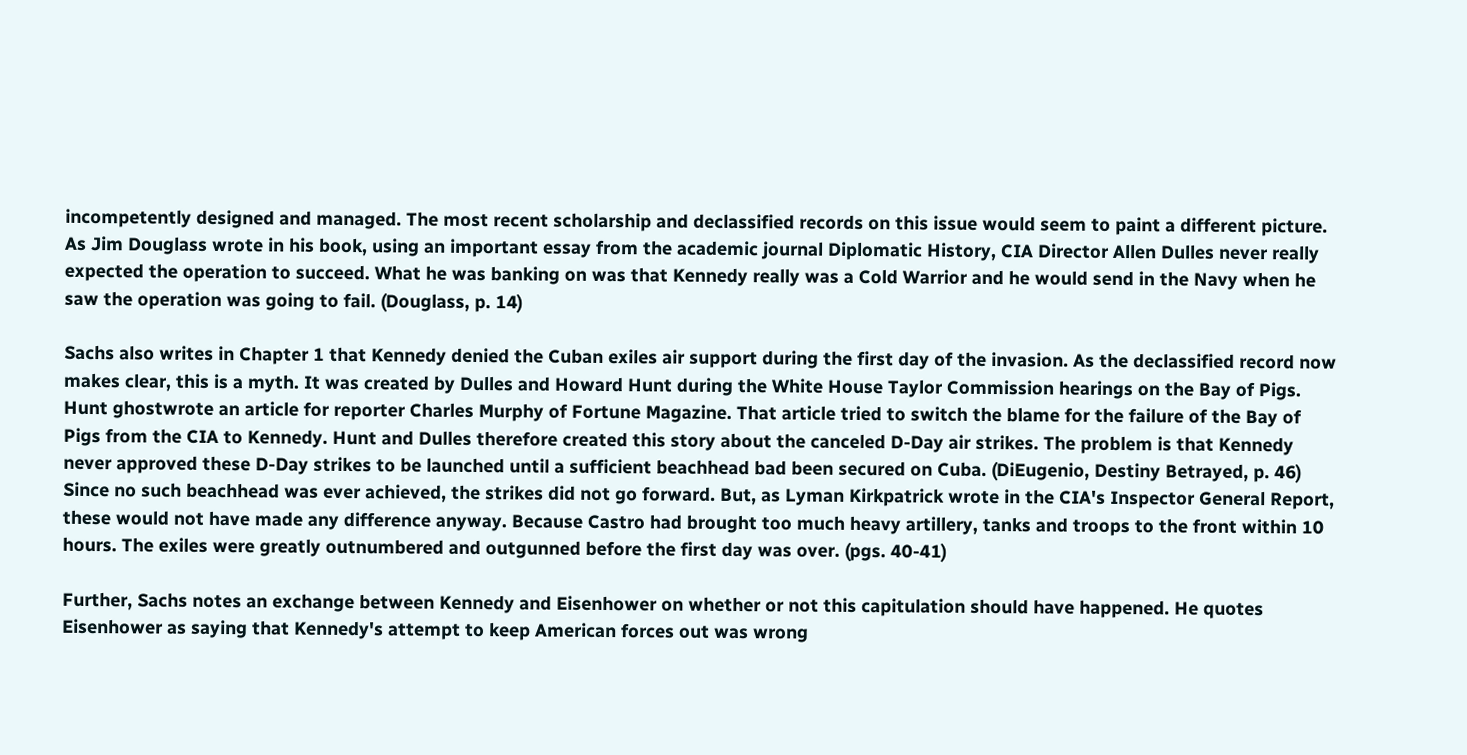incompetently designed and managed. The most recent scholarship and declassified records on this issue would seem to paint a different picture. As Jim Douglass wrote in his book, using an important essay from the academic journal Diplomatic History, CIA Director Allen Dulles never really expected the operation to succeed. What he was banking on was that Kennedy really was a Cold Warrior and he would send in the Navy when he saw the operation was going to fail. (Douglass, p. 14)

Sachs also writes in Chapter 1 that Kennedy denied the Cuban exiles air support during the first day of the invasion. As the declassified record now makes clear, this is a myth. It was created by Dulles and Howard Hunt during the White House Taylor Commission hearings on the Bay of Pigs. Hunt ghostwrote an article for reporter Charles Murphy of Fortune Magazine. That article tried to switch the blame for the failure of the Bay of Pigs from the CIA to Kennedy. Hunt and Dulles therefore created this story about the canceled D-Day air strikes. The problem is that Kennedy never approved these D-Day strikes to be launched until a sufficient beachhead bad been secured on Cuba. (DiEugenio, Destiny Betrayed, p. 46) Since no such beachhead was ever achieved, the strikes did not go forward. But, as Lyman Kirkpatrick wrote in the CIA's Inspector General Report, these would not have made any difference anyway. Because Castro had brought too much heavy artillery, tanks and troops to the front within 10 hours. The exiles were greatly outnumbered and outgunned before the first day was over. (pgs. 40-41)

Further, Sachs notes an exchange between Kennedy and Eisenhower on whether or not this capitulation should have happened. He quotes Eisenhower as saying that Kennedy's attempt to keep American forces out was wrong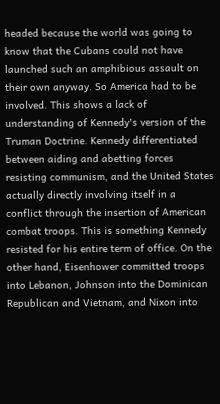headed because the world was going to know that the Cubans could not have launched such an amphibious assault on their own anyway. So America had to be involved. This shows a lack of understanding of Kennedy's version of the Truman Doctrine. Kennedy differentiated between aiding and abetting forces resisting communism, and the United States actually directly involving itself in a conflict through the insertion of American combat troops. This is something Kennedy resisted for his entire term of office. On the other hand, Eisenhower committed troops into Lebanon, Johnson into the Dominican Republican and Vietnam, and Nixon into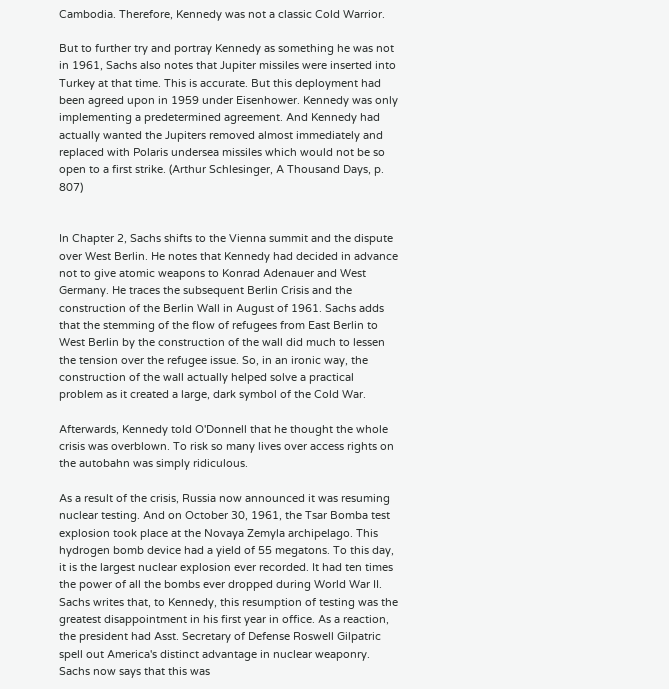Cambodia. Therefore, Kennedy was not a classic Cold Warrior.

But to further try and portray Kennedy as something he was not in 1961, Sachs also notes that Jupiter missiles were inserted into Turkey at that time. This is accurate. But this deployment had been agreed upon in 1959 under Eisenhower. Kennedy was only implementing a predetermined agreement. And Kennedy had actually wanted the Jupiters removed almost immediately and replaced with Polaris undersea missiles which would not be so open to a first strike. (Arthur Schlesinger, A Thousand Days, p. 807)


In Chapter 2, Sachs shifts to the Vienna summit and the dispute over West Berlin. He notes that Kennedy had decided in advance not to give atomic weapons to Konrad Adenauer and West Germany. He traces the subsequent Berlin Crisis and the construction of the Berlin Wall in August of 1961. Sachs adds that the stemming of the flow of refugees from East Berlin to West Berlin by the construction of the wall did much to lessen the tension over the refugee issue. So, in an ironic way, the construction of the wall actually helped solve a practical problem as it created a large, dark symbol of the Cold War.

Afterwards, Kennedy told O'Donnell that he thought the whole crisis was overblown. To risk so many lives over access rights on the autobahn was simply ridiculous.

As a result of the crisis, Russia now announced it was resuming nuclear testing. And on October 30, 1961, the Tsar Bomba test explosion took place at the Novaya Zemyla archipelago. This hydrogen bomb device had a yield of 55 megatons. To this day, it is the largest nuclear explosion ever recorded. It had ten times the power of all the bombs ever dropped during World War II. Sachs writes that, to Kennedy, this resumption of testing was the greatest disappointment in his first year in office. As a reaction, the president had Asst. Secretary of Defense Roswell Gilpatric spell out America's distinct advantage in nuclear weaponry. Sachs now says that this was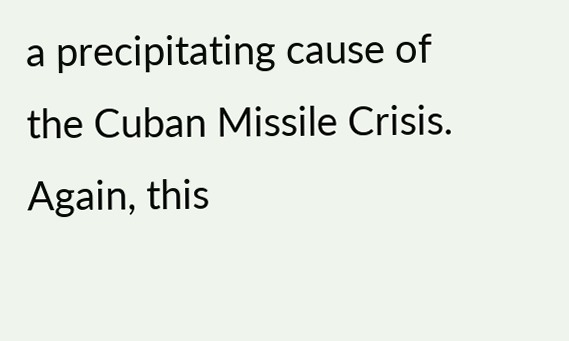a precipitating cause of the Cuban Missile Crisis. Again, this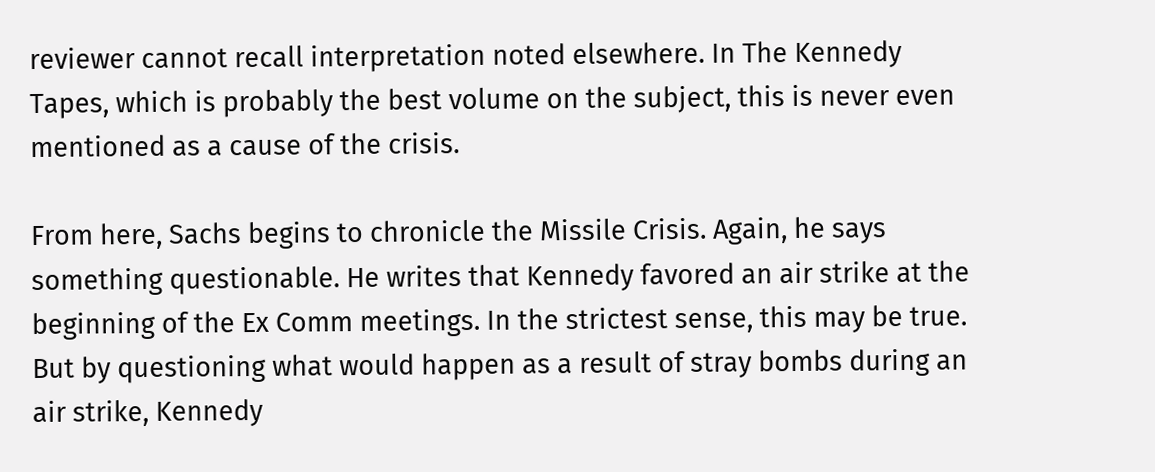reviewer cannot recall interpretation noted elsewhere. In The Kennedy Tapes, which is probably the best volume on the subject, this is never even mentioned as a cause of the crisis.

From here, Sachs begins to chronicle the Missile Crisis. Again, he says something questionable. He writes that Kennedy favored an air strike at the beginning of the Ex Comm meetings. In the strictest sense, this may be true. But by questioning what would happen as a result of stray bombs during an air strike, Kennedy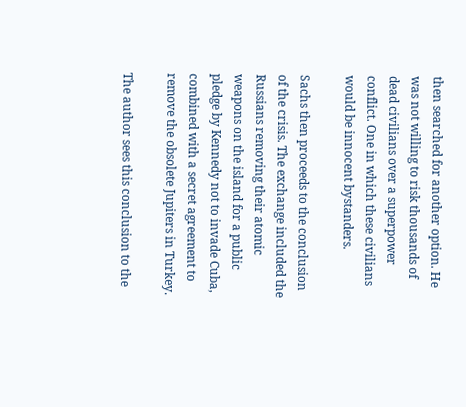then searched for another option. He was not willing to risk thousands of dead civilians over a superpower conflict. One in which these civilians would be innocent bystanders.

Sachs then proceeds to the conclusion of the crisis. The exchange included the Russians removing their atomic weapons on the island for a public pledge by Kennedy not to invade Cuba, combined with a secret agreement to remove the obsolete Jupiters in Turkey.

The author sees this conclusion to the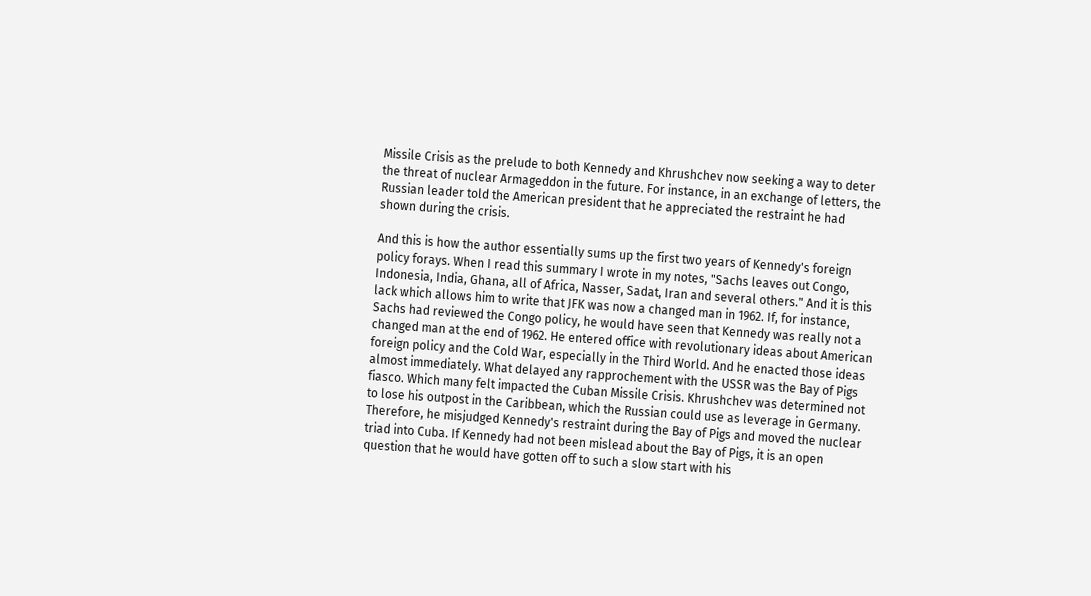Missile Crisis as the prelude to both Kennedy and Khrushchev now seeking a way to deter the threat of nuclear Armageddon in the future. For instance, in an exchange of letters, the Russian leader told the American president that he appreciated the restraint he had shown during the crisis.

And this is how the author essentially sums up the first two years of Kennedy's foreign policy forays. When I read this summary I wrote in my notes, "Sachs leaves out Congo, Indonesia, India, Ghana, all of Africa, Nasser, Sadat, Iran and several others." And it is this lack which allows him to write that JFK was now a changed man in 1962. If, for instance, Sachs had reviewed the Congo policy, he would have seen that Kennedy was really not a changed man at the end of 1962. He entered office with revolutionary ideas about American foreign policy and the Cold War, especially in the Third World. And he enacted those ideas almost immediately. What delayed any rapprochement with the USSR was the Bay of Pigs fiasco. Which many felt impacted the Cuban Missile Crisis. Khrushchev was determined not to lose his outpost in the Caribbean, which the Russian could use as leverage in Germany. Therefore, he misjudged Kennedy's restraint during the Bay of Pigs and moved the nuclear triad into Cuba. If Kennedy had not been mislead about the Bay of Pigs, it is an open question that he would have gotten off to such a slow start with his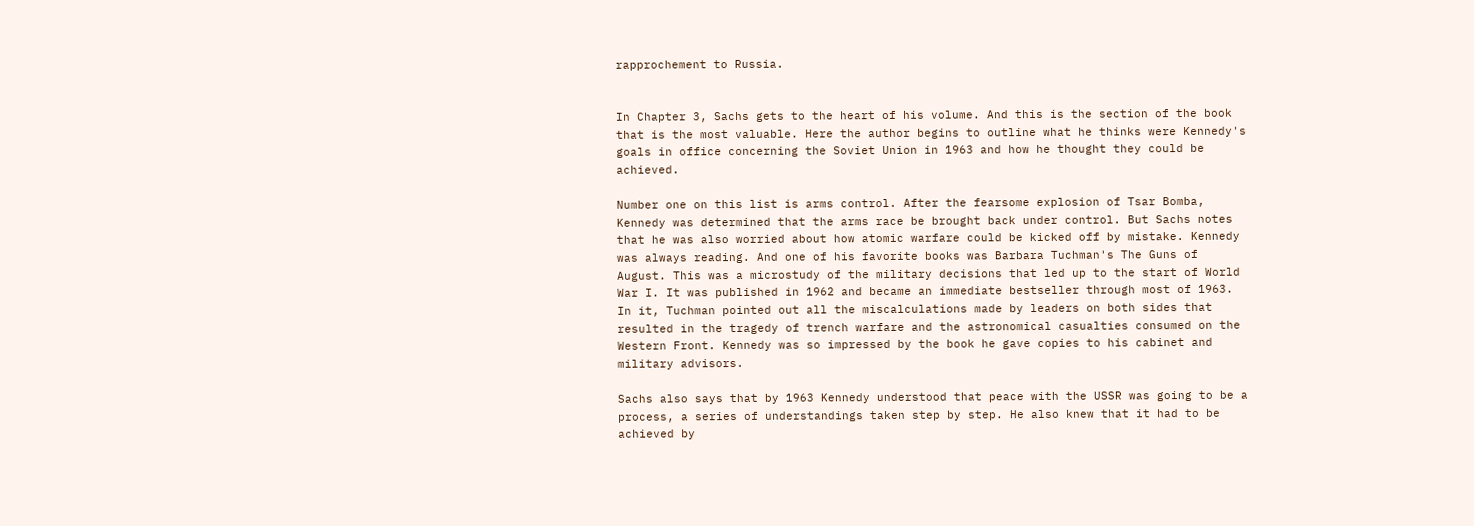rapprochement to Russia.


In Chapter 3, Sachs gets to the heart of his volume. And this is the section of the book that is the most valuable. Here the author begins to outline what he thinks were Kennedy's goals in office concerning the Soviet Union in 1963 and how he thought they could be achieved.

Number one on this list is arms control. After the fearsome explosion of Tsar Bomba, Kennedy was determined that the arms race be brought back under control. But Sachs notes that he was also worried about how atomic warfare could be kicked off by mistake. Kennedy was always reading. And one of his favorite books was Barbara Tuchman's The Guns of August. This was a microstudy of the military decisions that led up to the start of World War I. It was published in 1962 and became an immediate bestseller through most of 1963. In it, Tuchman pointed out all the miscalculations made by leaders on both sides that resulted in the tragedy of trench warfare and the astronomical casualties consumed on the Western Front. Kennedy was so impressed by the book he gave copies to his cabinet and military advisors.

Sachs also says that by 1963 Kennedy understood that peace with the USSR was going to be a process, a series of understandings taken step by step. He also knew that it had to be achieved by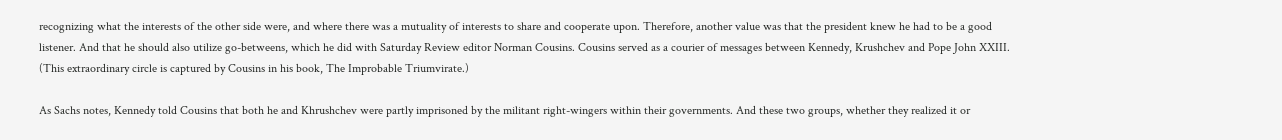recognizing what the interests of the other side were, and where there was a mutuality of interests to share and cooperate upon. Therefore, another value was that the president knew he had to be a good listener. And that he should also utilize go-betweens, which he did with Saturday Review editor Norman Cousins. Cousins served as a courier of messages between Kennedy, Krushchev and Pope John XXIII. (This extraordinary circle is captured by Cousins in his book, The Improbable Triumvirate.)

As Sachs notes, Kennedy told Cousins that both he and Khrushchev were partly imprisoned by the militant right-wingers within their governments. And these two groups, whether they realized it or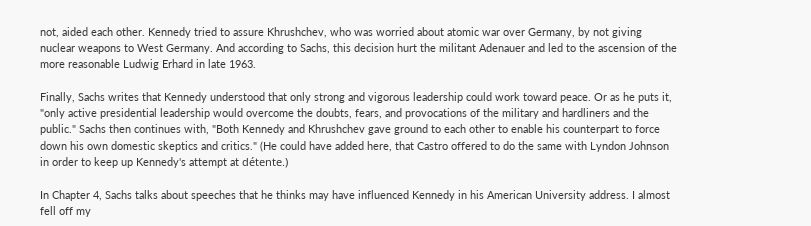not, aided each other. Kennedy tried to assure Khrushchev, who was worried about atomic war over Germany, by not giving nuclear weapons to West Germany. And according to Sachs, this decision hurt the militant Adenauer and led to the ascension of the more reasonable Ludwig Erhard in late 1963.

Finally, Sachs writes that Kennedy understood that only strong and vigorous leadership could work toward peace. Or as he puts it, "only active presidential leadership would overcome the doubts, fears, and provocations of the military and hardliners and the public." Sachs then continues with, "Both Kennedy and Khrushchev gave ground to each other to enable his counterpart to force down his own domestic skeptics and critics." (He could have added here, that Castro offered to do the same with Lyndon Johnson in order to keep up Kennedy's attempt at détente.)

In Chapter 4, Sachs talks about speeches that he thinks may have influenced Kennedy in his American University address. I almost fell off my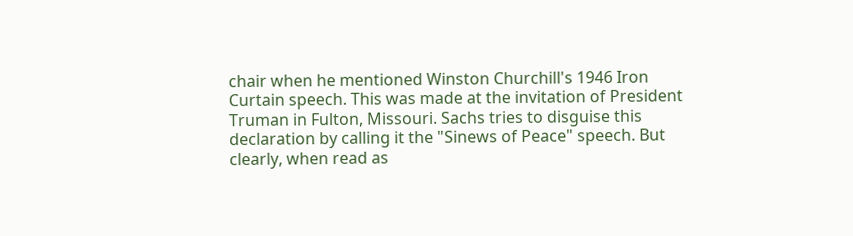chair when he mentioned Winston Churchill's 1946 Iron Curtain speech. This was made at the invitation of President Truman in Fulton, Missouri. Sachs tries to disguise this declaration by calling it the "Sinews of Peace" speech. But clearly, when read as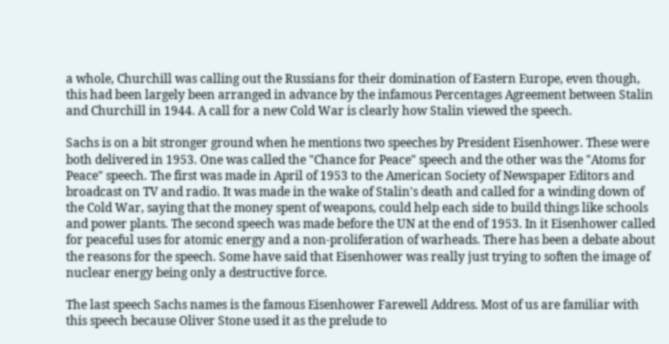a whole, Churchill was calling out the Russians for their domination of Eastern Europe, even though, this had been largely been arranged in advance by the infamous Percentages Agreement between Stalin and Churchill in 1944. A call for a new Cold War is clearly how Stalin viewed the speech.

Sachs is on a bit stronger ground when he mentions two speeches by President Eisenhower. These were both delivered in 1953. One was called the "Chance for Peace" speech and the other was the "Atoms for Peace" speech. The first was made in April of 1953 to the American Society of Newspaper Editors and broadcast on TV and radio. It was made in the wake of Stalin's death and called for a winding down of the Cold War, saying that the money spent of weapons, could help each side to build things like schools and power plants. The second speech was made before the UN at the end of 1953. In it Eisenhower called for peaceful uses for atomic energy and a non-proliferation of warheads. There has been a debate about the reasons for the speech. Some have said that Eisenhower was really just trying to soften the image of nuclear energy being only a destructive force.

The last speech Sachs names is the famous Eisenhower Farewell Address. Most of us are familiar with this speech because Oliver Stone used it as the prelude to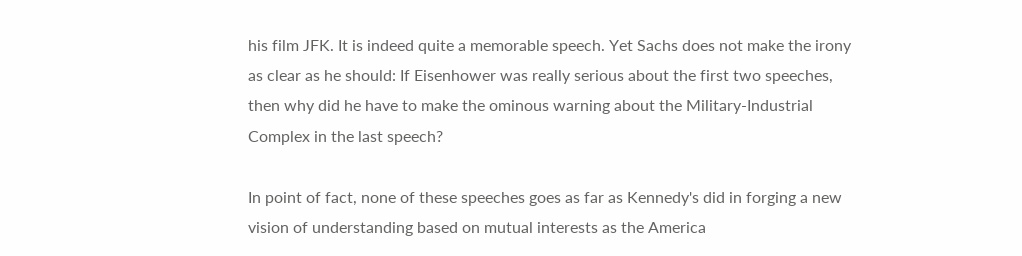his film JFK. It is indeed quite a memorable speech. Yet Sachs does not make the irony as clear as he should: If Eisenhower was really serious about the first two speeches, then why did he have to make the ominous warning about the Military-Industrial Complex in the last speech?

In point of fact, none of these speeches goes as far as Kennedy's did in forging a new vision of understanding based on mutual interests as the America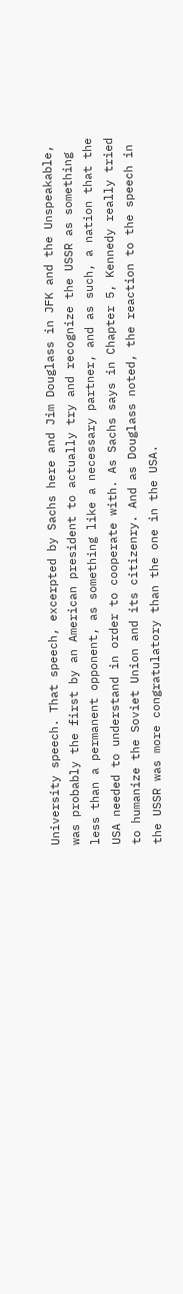University speech. That speech, excerpted by Sachs here and Jim Douglass in JFK and the Unspeakable, was probably the first by an American president to actually try and recognize the USSR as something less than a permanent opponent, as something like a necessary partner, and as such, a nation that the USA needed to understand in order to cooperate with. As Sachs says in Chapter 5, Kennedy really tried to humanize the Soviet Union and its citizenry. And as Douglass noted, the reaction to the speech in the USSR was more congratulatory than the one in the USA.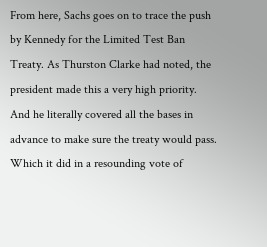From here, Sachs goes on to trace the push by Kennedy for the Limited Test Ban Treaty. As Thurston Clarke had noted, the president made this a very high priority. And he literally covered all the bases in advance to make sure the treaty would pass. Which it did in a resounding vote of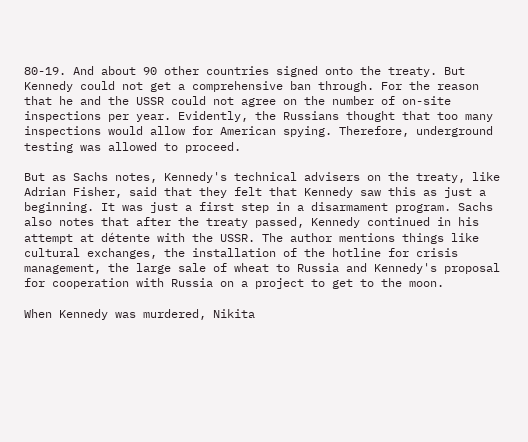80-19. And about 90 other countries signed onto the treaty. But Kennedy could not get a comprehensive ban through. For the reason that he and the USSR could not agree on the number of on-site inspections per year. Evidently, the Russians thought that too many inspections would allow for American spying. Therefore, underground testing was allowed to proceed.

But as Sachs notes, Kennedy's technical advisers on the treaty, like Adrian Fisher, said that they felt that Kennedy saw this as just a beginning. It was just a first step in a disarmament program. Sachs also notes that after the treaty passed, Kennedy continued in his attempt at détente with the USSR. The author mentions things like cultural exchanges, the installation of the hotline for crisis management, the large sale of wheat to Russia and Kennedy's proposal for cooperation with Russia on a project to get to the moon.

When Kennedy was murdered, Nikita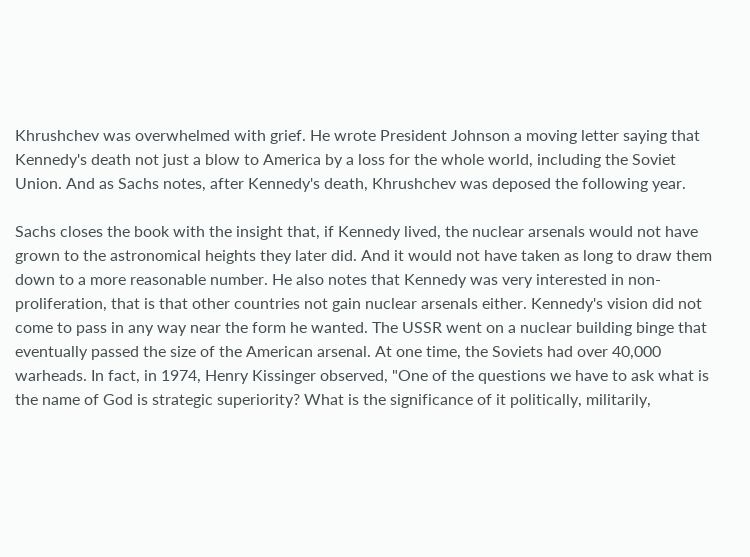Khrushchev was overwhelmed with grief. He wrote President Johnson a moving letter saying that Kennedy's death not just a blow to America by a loss for the whole world, including the Soviet Union. And as Sachs notes, after Kennedy's death, Khrushchev was deposed the following year.

Sachs closes the book with the insight that, if Kennedy lived, the nuclear arsenals would not have grown to the astronomical heights they later did. And it would not have taken as long to draw them down to a more reasonable number. He also notes that Kennedy was very interested in non-proliferation, that is that other countries not gain nuclear arsenals either. Kennedy's vision did not come to pass in any way near the form he wanted. The USSR went on a nuclear building binge that eventually passed the size of the American arsenal. At one time, the Soviets had over 40,000 warheads. In fact, in 1974, Henry Kissinger observed, "One of the questions we have to ask what is the name of God is strategic superiority? What is the significance of it politically, militarily,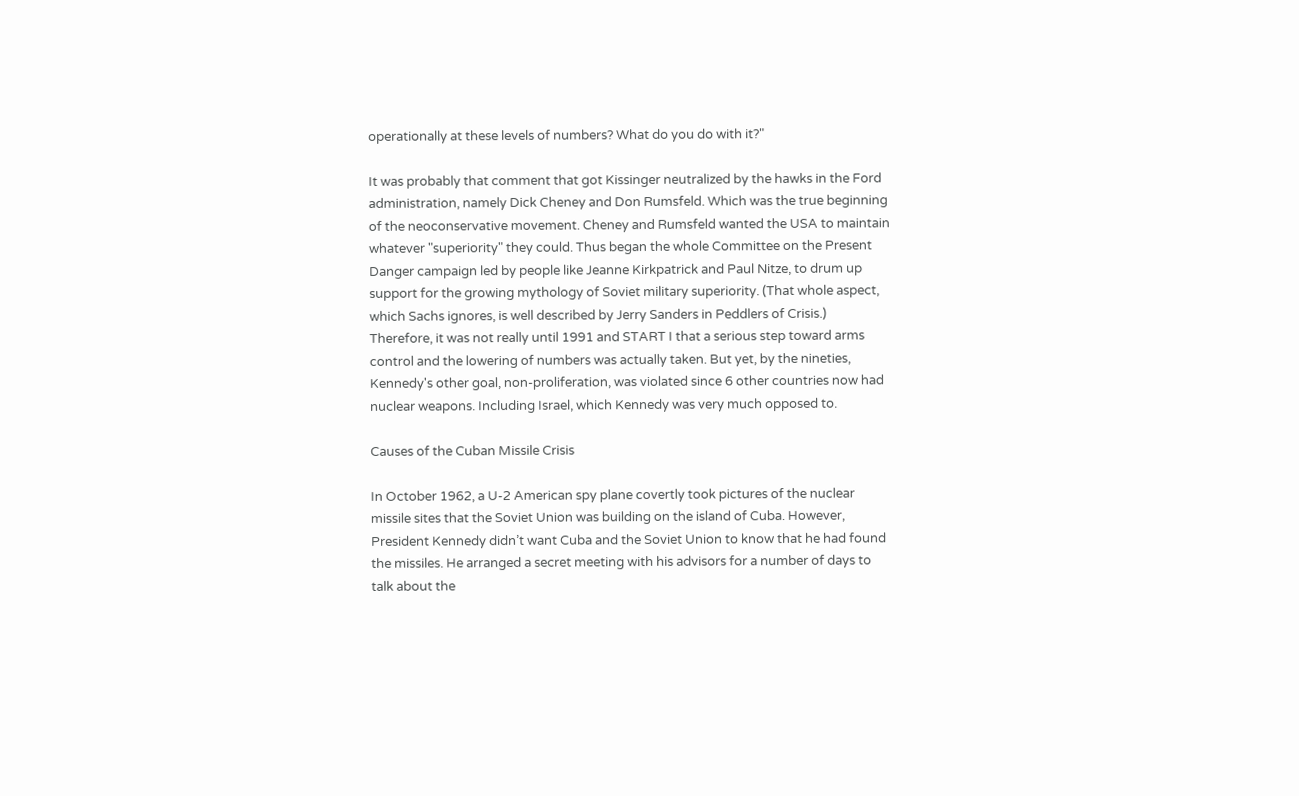operationally at these levels of numbers? What do you do with it?"

It was probably that comment that got Kissinger neutralized by the hawks in the Ford administration, namely Dick Cheney and Don Rumsfeld. Which was the true beginning of the neoconservative movement. Cheney and Rumsfeld wanted the USA to maintain whatever "superiority" they could. Thus began the whole Committee on the Present Danger campaign led by people like Jeanne Kirkpatrick and Paul Nitze, to drum up support for the growing mythology of Soviet military superiority. (That whole aspect, which Sachs ignores, is well described by Jerry Sanders in Peddlers of Crisis.) Therefore, it was not really until 1991 and START I that a serious step toward arms control and the lowering of numbers was actually taken. But yet, by the nineties, Kennedy's other goal, non-proliferation, was violated since 6 other countries now had nuclear weapons. Including Israel, which Kennedy was very much opposed to.

Causes of the Cuban Missile Crisis

In October 1962, a U-2 American spy plane covertly took pictures of the nuclear missile sites that the Soviet Union was building on the island of Cuba. However, President Kennedy didn’t want Cuba and the Soviet Union to know that he had found the missiles. He arranged a secret meeting with his advisors for a number of days to talk about the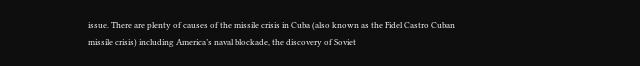issue. There are plenty of causes of the missile crisis in Cuba (also known as the Fidel Castro Cuban missile crisis) including America’s naval blockade, the discovery of Soviet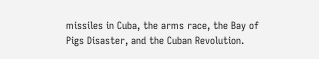missiles in Cuba, the arms race, the Bay of Pigs Disaster, and the Cuban Revolution.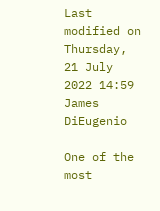Last modified on Thursday, 21 July 2022 14:59
James DiEugenio

One of the most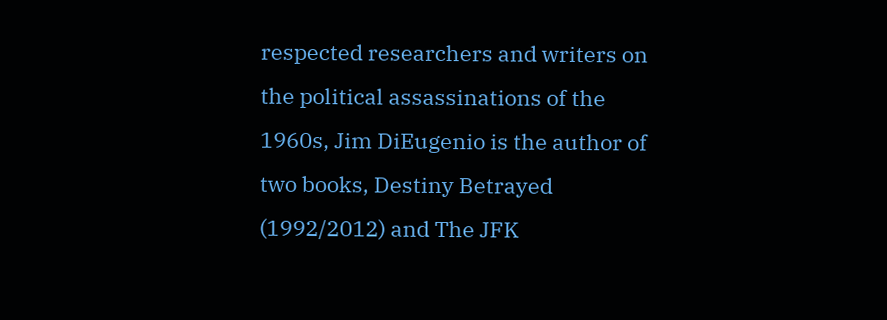respected researchers and writers on the political assassinations of the 1960s, Jim DiEugenio is the author of two books, Destiny Betrayed (1992/2012) and The JFK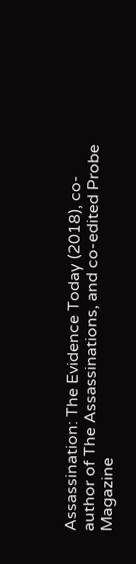Assassination: The Evidence Today (2018), co-author of The Assassinations, and co-edited Probe Magazine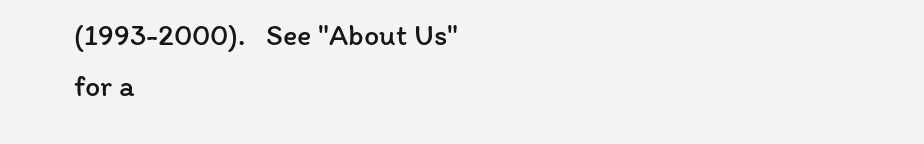(1993-2000).   See "About Us" for a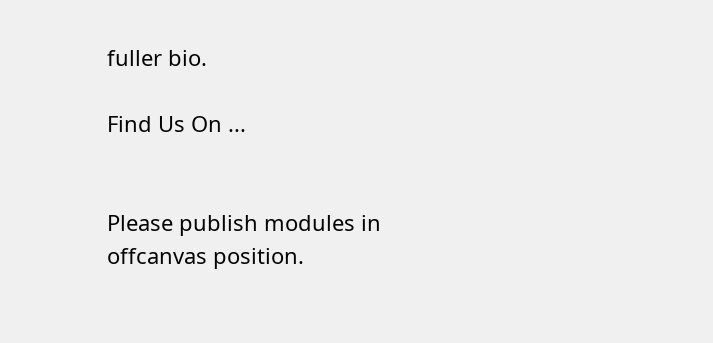fuller bio.

Find Us On ...


Please publish modules in offcanvas position.